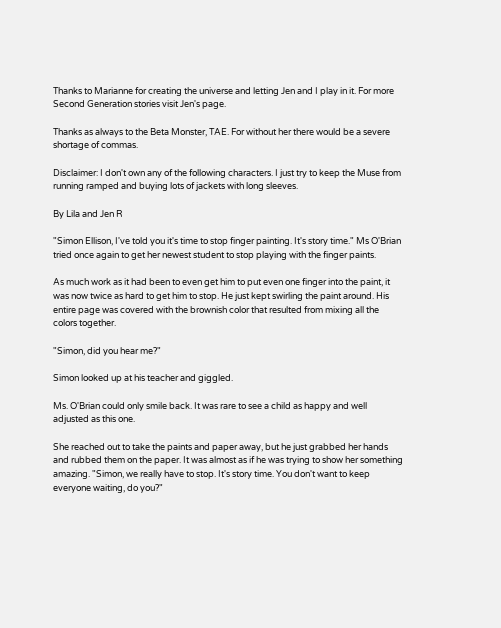Thanks to Marianne for creating the universe and letting Jen and I play in it. For more Second Generation stories visit Jen's page.

Thanks as always to the Beta Monster, TAE. For without her there would be a severe shortage of commas.

Disclaimer: I don't own any of the following characters. I just try to keep the Muse from running ramped and buying lots of jackets with long sleeves.

By Lila and Jen R

"Simon Ellison, I've told you it's time to stop finger painting. It's story time." Ms O'Brian tried once again to get her newest student to stop playing with the finger paints.

As much work as it had been to even get him to put even one finger into the paint, it was now twice as hard to get him to stop. He just kept swirling the paint around. His entire page was covered with the brownish color that resulted from mixing all the colors together.

"Simon, did you hear me?"

Simon looked up at his teacher and giggled.

Ms. O'Brian could only smile back. It was rare to see a child as happy and well adjusted as this one.

She reached out to take the paints and paper away, but he just grabbed her hands and rubbed them on the paper. It was almost as if he was trying to show her something amazing. "Simon, we really have to stop. It's story time. You don't want to keep everyone waiting, do you?"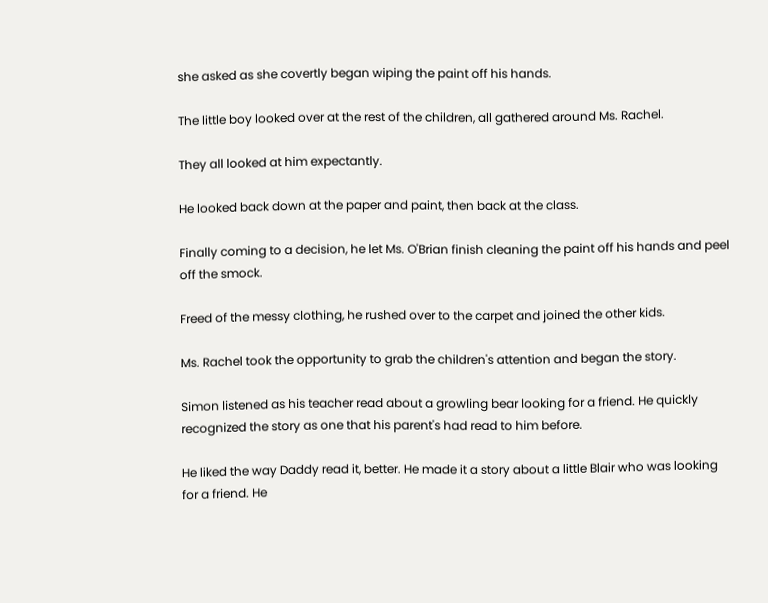she asked as she covertly began wiping the paint off his hands.

The little boy looked over at the rest of the children, all gathered around Ms. Rachel.

They all looked at him expectantly.

He looked back down at the paper and paint, then back at the class.

Finally coming to a decision, he let Ms. O'Brian finish cleaning the paint off his hands and peel off the smock.

Freed of the messy clothing, he rushed over to the carpet and joined the other kids.

Ms. Rachel took the opportunity to grab the children's attention and began the story.

Simon listened as his teacher read about a growling bear looking for a friend. He quickly recognized the story as one that his parent's had read to him before.

He liked the way Daddy read it, better. He made it a story about a little Blair who was looking for a friend. He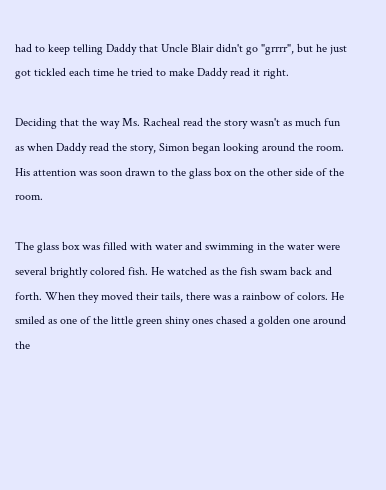had to keep telling Daddy that Uncle Blair didn't go "grrrr", but he just got tickled each time he tried to make Daddy read it right.

Deciding that the way Ms. Racheal read the story wasn't as much fun as when Daddy read the story, Simon began looking around the room. His attention was soon drawn to the glass box on the other side of the room.

The glass box was filled with water and swimming in the water were several brightly colored fish. He watched as the fish swam back and forth. When they moved their tails, there was a rainbow of colors. He smiled as one of the little green shiny ones chased a golden one around the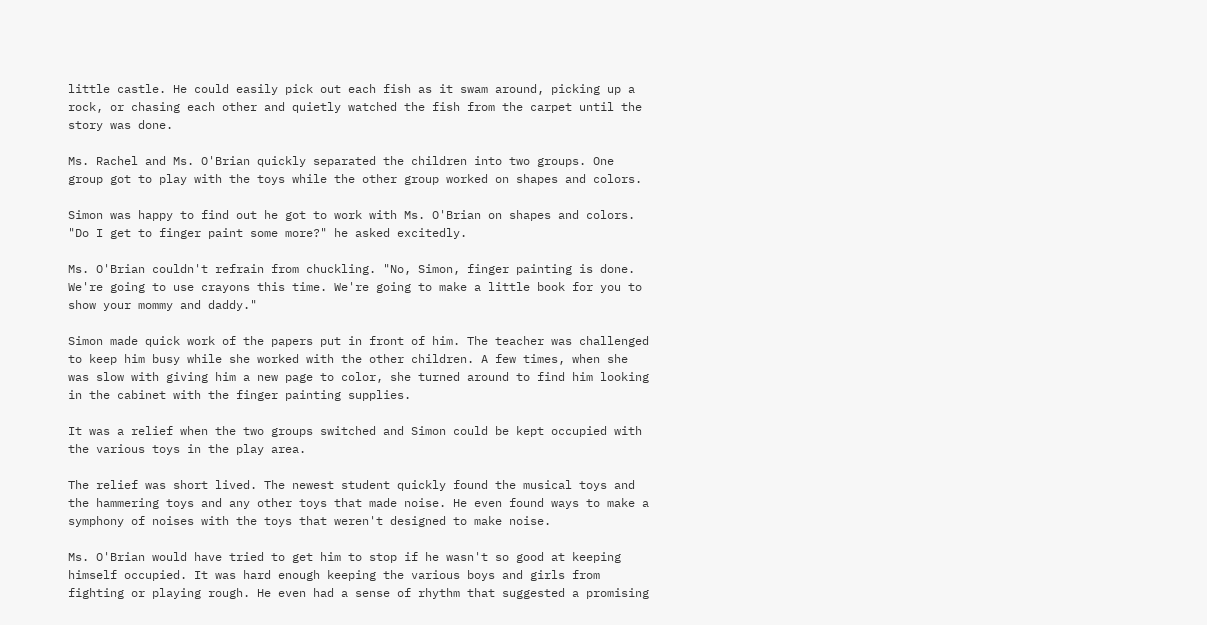little castle. He could easily pick out each fish as it swam around, picking up a rock, or chasing each other and quietly watched the fish from the carpet until the story was done.

Ms. Rachel and Ms. O'Brian quickly separated the children into two groups. One group got to play with the toys while the other group worked on shapes and colors.

Simon was happy to find out he got to work with Ms. O'Brian on shapes and colors. "Do I get to finger paint some more?" he asked excitedly.

Ms. O'Brian couldn't refrain from chuckling. "No, Simon, finger painting is done. We're going to use crayons this time. We're going to make a little book for you to show your mommy and daddy."

Simon made quick work of the papers put in front of him. The teacher was challenged to keep him busy while she worked with the other children. A few times, when she was slow with giving him a new page to color, she turned around to find him looking in the cabinet with the finger painting supplies.

It was a relief when the two groups switched and Simon could be kept occupied with the various toys in the play area.

The relief was short lived. The newest student quickly found the musical toys and the hammering toys and any other toys that made noise. He even found ways to make a symphony of noises with the toys that weren't designed to make noise.

Ms. O'Brian would have tried to get him to stop if he wasn't so good at keeping himself occupied. It was hard enough keeping the various boys and girls from fighting or playing rough. He even had a sense of rhythm that suggested a promising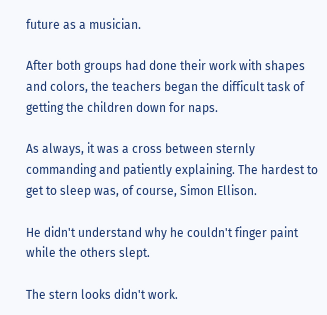future as a musician.

After both groups had done their work with shapes and colors, the teachers began the difficult task of getting the children down for naps.

As always, it was a cross between sternly commanding and patiently explaining. The hardest to get to sleep was, of course, Simon Ellison.

He didn't understand why he couldn't finger paint while the others slept.

The stern looks didn't work.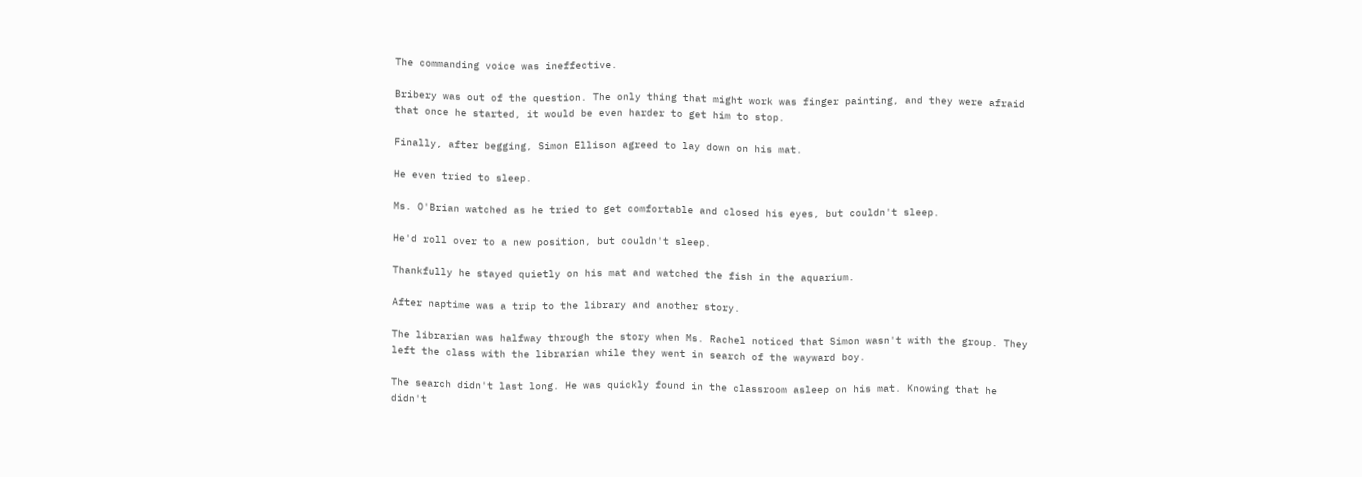The commanding voice was ineffective.

Bribery was out of the question. The only thing that might work was finger painting, and they were afraid that once he started, it would be even harder to get him to stop.

Finally, after begging, Simon Ellison agreed to lay down on his mat.

He even tried to sleep.

Ms. O'Brian watched as he tried to get comfortable and closed his eyes, but couldn't sleep.

He'd roll over to a new position, but couldn't sleep.

Thankfully he stayed quietly on his mat and watched the fish in the aquarium.

After naptime was a trip to the library and another story.

The librarian was halfway through the story when Ms. Rachel noticed that Simon wasn't with the group. They left the class with the librarian while they went in search of the wayward boy.

The search didn't last long. He was quickly found in the classroom asleep on his mat. Knowing that he didn't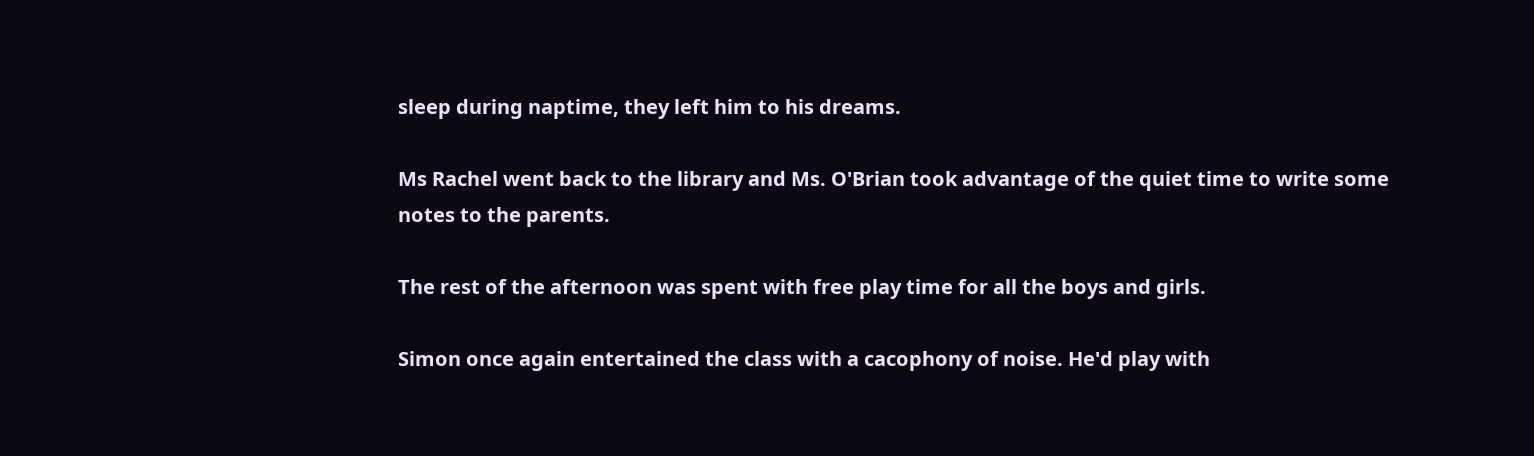sleep during naptime, they left him to his dreams.

Ms Rachel went back to the library and Ms. O'Brian took advantage of the quiet time to write some notes to the parents.

The rest of the afternoon was spent with free play time for all the boys and girls.

Simon once again entertained the class with a cacophony of noise. He'd play with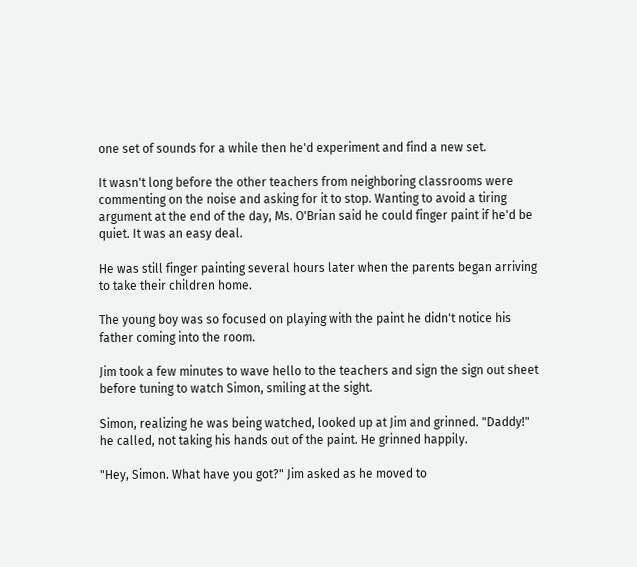one set of sounds for a while then he'd experiment and find a new set.

It wasn't long before the other teachers from neighboring classrooms were commenting on the noise and asking for it to stop. Wanting to avoid a tiring argument at the end of the day, Ms. O'Brian said he could finger paint if he'd be quiet. It was an easy deal.

He was still finger painting several hours later when the parents began arriving to take their children home.

The young boy was so focused on playing with the paint he didn't notice his father coming into the room.

Jim took a few minutes to wave hello to the teachers and sign the sign out sheet before tuning to watch Simon, smiling at the sight.

Simon, realizing he was being watched, looked up at Jim and grinned. "Daddy!" he called, not taking his hands out of the paint. He grinned happily.

"Hey, Simon. What have you got?" Jim asked as he moved to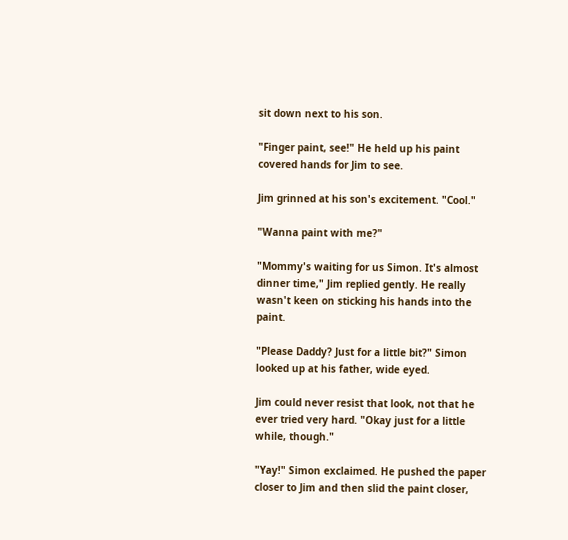sit down next to his son.

"Finger paint, see!" He held up his paint covered hands for Jim to see.

Jim grinned at his son's excitement. "Cool."

"Wanna paint with me?"

"Mommy's waiting for us Simon. It's almost dinner time," Jim replied gently. He really wasn't keen on sticking his hands into the paint.

"Please Daddy? Just for a little bit?" Simon looked up at his father, wide eyed.

Jim could never resist that look, not that he ever tried very hard. "Okay just for a little while, though."

"Yay!" Simon exclaimed. He pushed the paper closer to Jim and then slid the paint closer,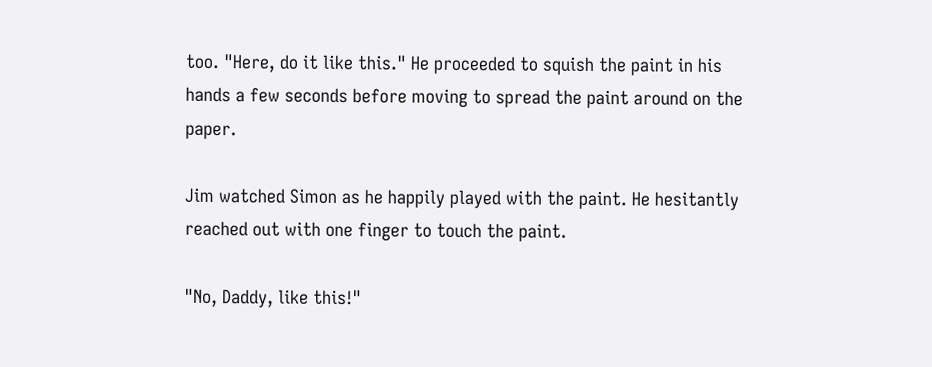too. "Here, do it like this." He proceeded to squish the paint in his hands a few seconds before moving to spread the paint around on the paper.

Jim watched Simon as he happily played with the paint. He hesitantly reached out with one finger to touch the paint.

"No, Daddy, like this!"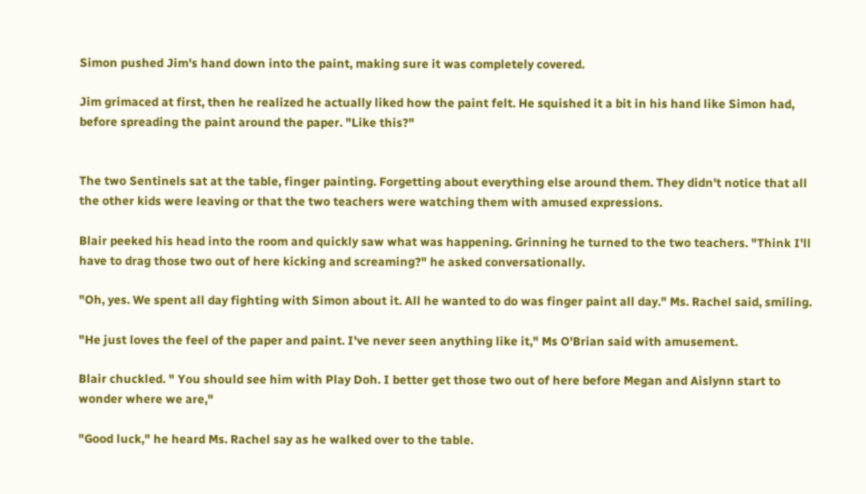Simon pushed Jim's hand down into the paint, making sure it was completely covered.

Jim grimaced at first, then he realized he actually liked how the paint felt. He squished it a bit in his hand like Simon had, before spreading the paint around the paper. "Like this?"


The two Sentinels sat at the table, finger painting. Forgetting about everything else around them. They didn't notice that all the other kids were leaving or that the two teachers were watching them with amused expressions.

Blair peeked his head into the room and quickly saw what was happening. Grinning he turned to the two teachers. "Think I'll have to drag those two out of here kicking and screaming?" he asked conversationally.

"Oh, yes. We spent all day fighting with Simon about it. All he wanted to do was finger paint all day." Ms. Rachel said, smiling.

"He just loves the feel of the paper and paint. I've never seen anything like it," Ms O'Brian said with amusement.

Blair chuckled. " You should see him with Play Doh. I better get those two out of here before Megan and Aislynn start to wonder where we are,"

"Good luck," he heard Ms. Rachel say as he walked over to the table.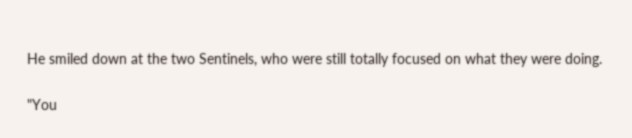He smiled down at the two Sentinels, who were still totally focused on what they were doing.

"You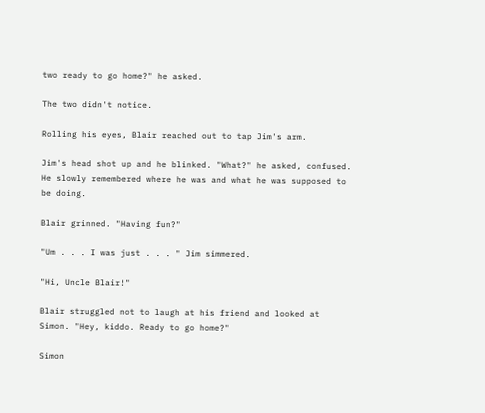two ready to go home?" he asked.

The two didn't notice.

Rolling his eyes, Blair reached out to tap Jim's arm.

Jim's head shot up and he blinked. "What?" he asked, confused. He slowly remembered where he was and what he was supposed to be doing.

Blair grinned. "Having fun?"

"Um . . . I was just . . . " Jim simmered.

"Hi, Uncle Blair!"

Blair struggled not to laugh at his friend and looked at Simon. "Hey, kiddo. Ready to go home?"

Simon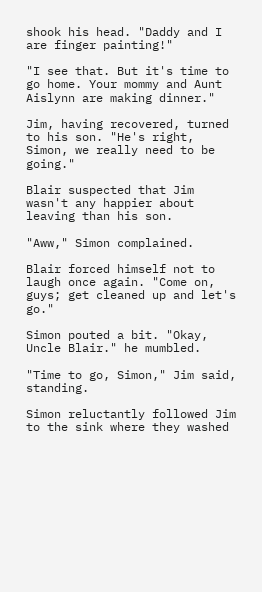shook his head. "Daddy and I are finger painting!"

"I see that. But it's time to go home. Your mommy and Aunt Aislynn are making dinner."

Jim, having recovered, turned to his son. "He's right, Simon, we really need to be going."

Blair suspected that Jim wasn't any happier about leaving than his son.

"Aww," Simon complained.

Blair forced himself not to laugh once again. "Come on, guys; get cleaned up and let's go."

Simon pouted a bit. "Okay, Uncle Blair." he mumbled.

"Time to go, Simon," Jim said, standing.

Simon reluctantly followed Jim to the sink where they washed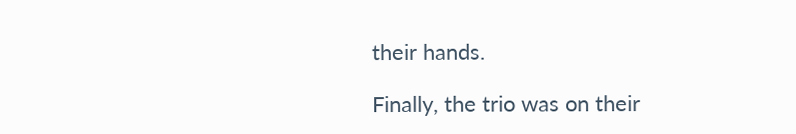their hands.

Finally, the trio was on their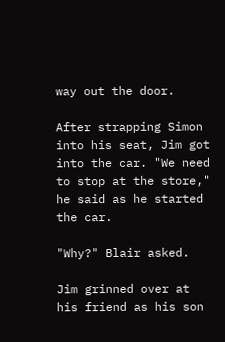way out the door.

After strapping Simon into his seat, Jim got into the car. "We need to stop at the store," he said as he started the car.

"Why?" Blair asked.

Jim grinned over at his friend as his son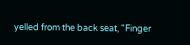yelled from the back seat, "Finger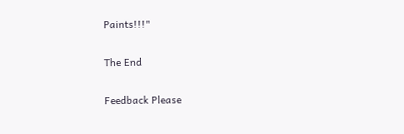Paints!!!"

The End

Feedback Please